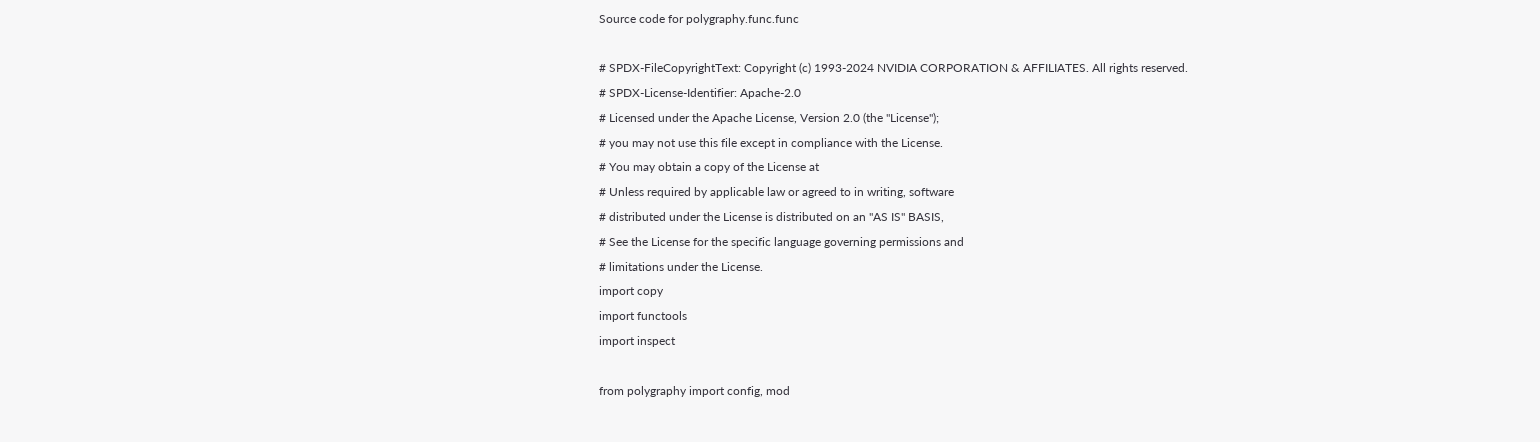Source code for polygraphy.func.func

# SPDX-FileCopyrightText: Copyright (c) 1993-2024 NVIDIA CORPORATION & AFFILIATES. All rights reserved.
# SPDX-License-Identifier: Apache-2.0
# Licensed under the Apache License, Version 2.0 (the "License");
# you may not use this file except in compliance with the License.
# You may obtain a copy of the License at
# Unless required by applicable law or agreed to in writing, software
# distributed under the License is distributed on an "AS IS" BASIS,
# See the License for the specific language governing permissions and
# limitations under the License.
import copy
import functools
import inspect

from polygraphy import config, mod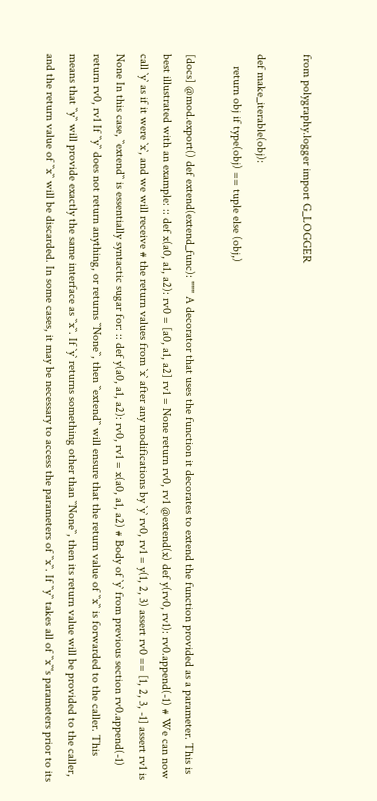from polygraphy.logger import G_LOGGER

def make_iterable(obj):
    return obj if type(obj) == tuple else (obj,)

[docs] @mod.export() def extend(extend_func): """ A decorator that uses the function it decorates to extend the function provided as a parameter. This is best illustrated with an example: :: def x(a0, a1, a2): rv0 = [a0, a1, a2] rv1 = None return rv0, rv1 @extend(x) def y(rv0, rv1): rv0.append(-1) # We can now call `y` as if it were `x`, and we will receive # the return values from `x` after any modifications by `y` rv0, rv1 = y(1, 2, 3) assert rv0 == [1, 2, 3, -1] assert rv1 is None In this case, ``extend`` is essentially syntactic sugar for: :: def y(a0, a1, a2): rv0, rv1 = x(a0, a1, a2) # Body of `y` from previous section rv0.append(-1) return rv0, rv1 If ``y`` does not return anything, or returns ``None``, then ``extend`` will ensure that the return value of ``x`` is forwarded to the caller. This means that ``y`` will provide exactly the same interface as ``x``. If `y` returns something other than ``None``, then its return value will be provided to the caller, and the return value of ``x`` will be discarded. In some cases, it may be necessary to access the parameters of ``x``. If ``y`` takes all of ``x``'s parameters prior to its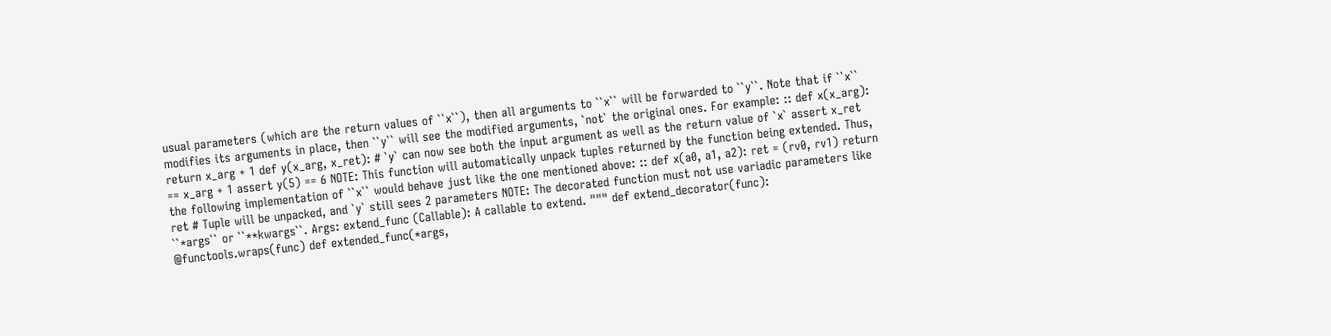usual parameters (which are the return values of ``x``), then all arguments to ``x`` will be forwarded to ``y``. Note that if ``x`` modifies its arguments in place, then ``y`` will see the modified arguments, `not` the original ones. For example: :: def x(x_arg): return x_arg + 1 def y(x_arg, x_ret): # `y` can now see both the input argument as well as the return value of `x` assert x_ret == x_arg + 1 assert y(5) == 6 NOTE: This function will automatically unpack tuples returned by the function being extended. Thus, the following implementation of ``x`` would behave just like the one mentioned above: :: def x(a0, a1, a2): ret = (rv0, rv1) return ret # Tuple will be unpacked, and `y` still sees 2 parameters NOTE: The decorated function must not use variadic parameters like ``*args`` or ``**kwargs``. Args: extend_func (Callable): A callable to extend. """ def extend_decorator(func): @functools.wraps(func) def extended_func(*args,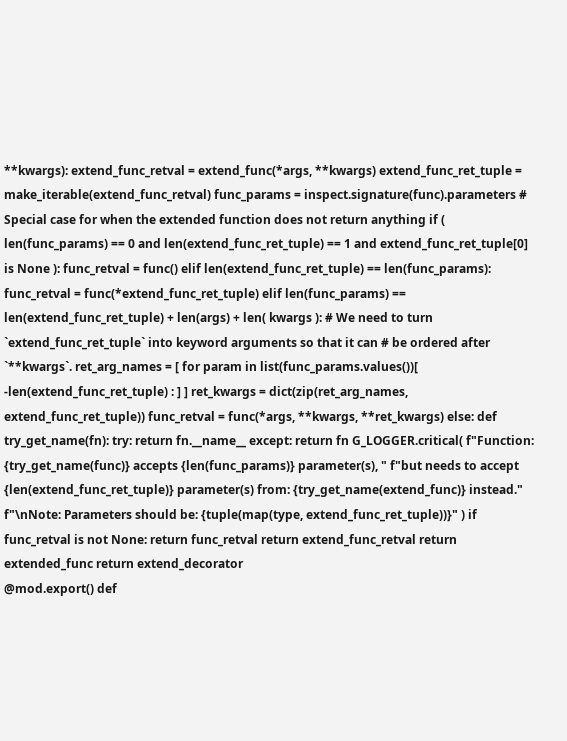**kwargs): extend_func_retval = extend_func(*args, **kwargs) extend_func_ret_tuple = make_iterable(extend_func_retval) func_params = inspect.signature(func).parameters # Special case for when the extended function does not return anything if ( len(func_params) == 0 and len(extend_func_ret_tuple) == 1 and extend_func_ret_tuple[0] is None ): func_retval = func() elif len(extend_func_ret_tuple) == len(func_params): func_retval = func(*extend_func_ret_tuple) elif len(func_params) == len(extend_func_ret_tuple) + len(args) + len( kwargs ): # We need to turn `extend_func_ret_tuple` into keyword arguments so that it can # be ordered after `**kwargs`. ret_arg_names = [ for param in list(func_params.values())[ -len(extend_func_ret_tuple) : ] ] ret_kwargs = dict(zip(ret_arg_names, extend_func_ret_tuple)) func_retval = func(*args, **kwargs, **ret_kwargs) else: def try_get_name(fn): try: return fn.__name__ except: return fn G_LOGGER.critical( f"Function: {try_get_name(func)} accepts {len(func_params)} parameter(s), " f"but needs to accept {len(extend_func_ret_tuple)} parameter(s) from: {try_get_name(extend_func)} instead." f"\nNote: Parameters should be: {tuple(map(type, extend_func_ret_tuple))}" ) if func_retval is not None: return func_retval return extend_func_retval return extended_func return extend_decorator
@mod.export() def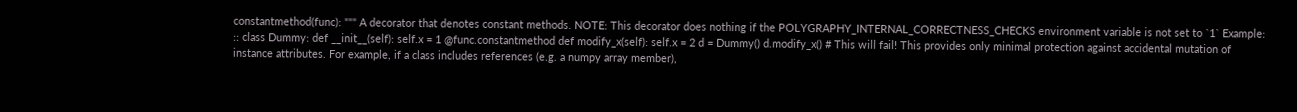constantmethod(func): """ A decorator that denotes constant methods. NOTE: This decorator does nothing if the POLYGRAPHY_INTERNAL_CORRECTNESS_CHECKS environment variable is not set to `1` Example: :: class Dummy: def __init__(self): self.x = 1 @func.constantmethod def modify_x(self): self.x = 2 d = Dummy() d.modify_x() # This will fail! This provides only minimal protection against accidental mutation of instance attributes. For example, if a class includes references (e.g. a numpy array member),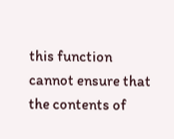this function cannot ensure that the contents of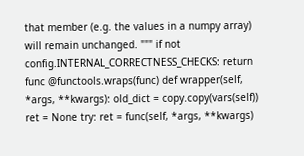that member (e.g. the values in a numpy array) will remain unchanged. """ if not config.INTERNAL_CORRECTNESS_CHECKS: return func @functools.wraps(func) def wrapper(self, *args, **kwargs): old_dict = copy.copy(vars(self)) ret = None try: ret = func(self, *args, **kwargs)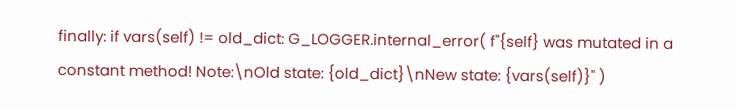finally: if vars(self) != old_dict: G_LOGGER.internal_error( f"{self} was mutated in a constant method! Note:\nOld state: {old_dict}\nNew state: {vars(self)}" )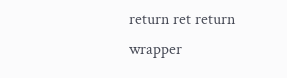return ret return wrapper